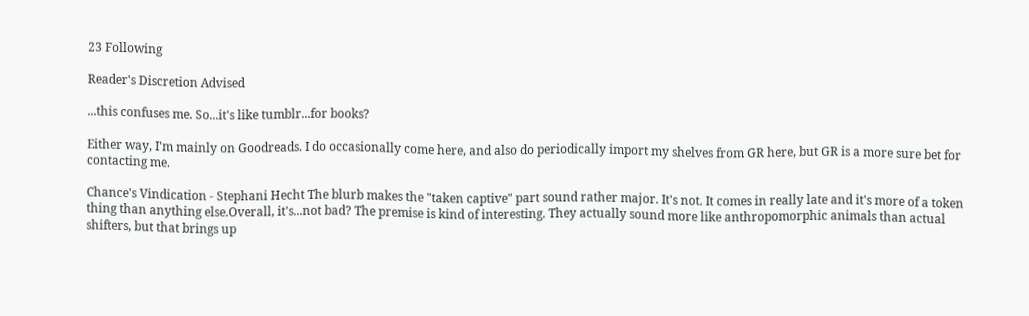23 Following

Reader's Discretion Advised

...this confuses me. So...it's like tumblr...for books?

Either way, I'm mainly on Goodreads. I do occasionally come here, and also do periodically import my shelves from GR here, but GR is a more sure bet for contacting me.

Chance's Vindication - Stephani Hecht The blurb makes the "taken captive" part sound rather major. It's not. It comes in really late and it's more of a token thing than anything else.Overall, it's...not bad? The premise is kind of interesting. They actually sound more like anthropomorphic animals than actual shifters, but that brings up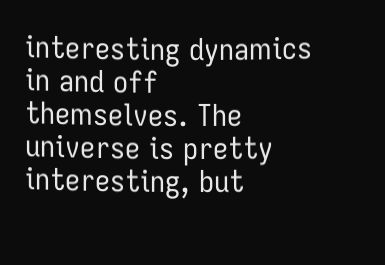interesting dynamics in and off themselves. The universe is pretty interesting, but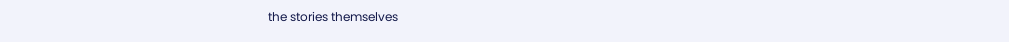the stories themselves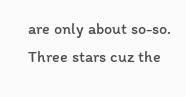are only about so-so. Three stars cuz the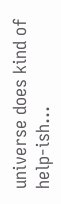universe does kind of help-ish...